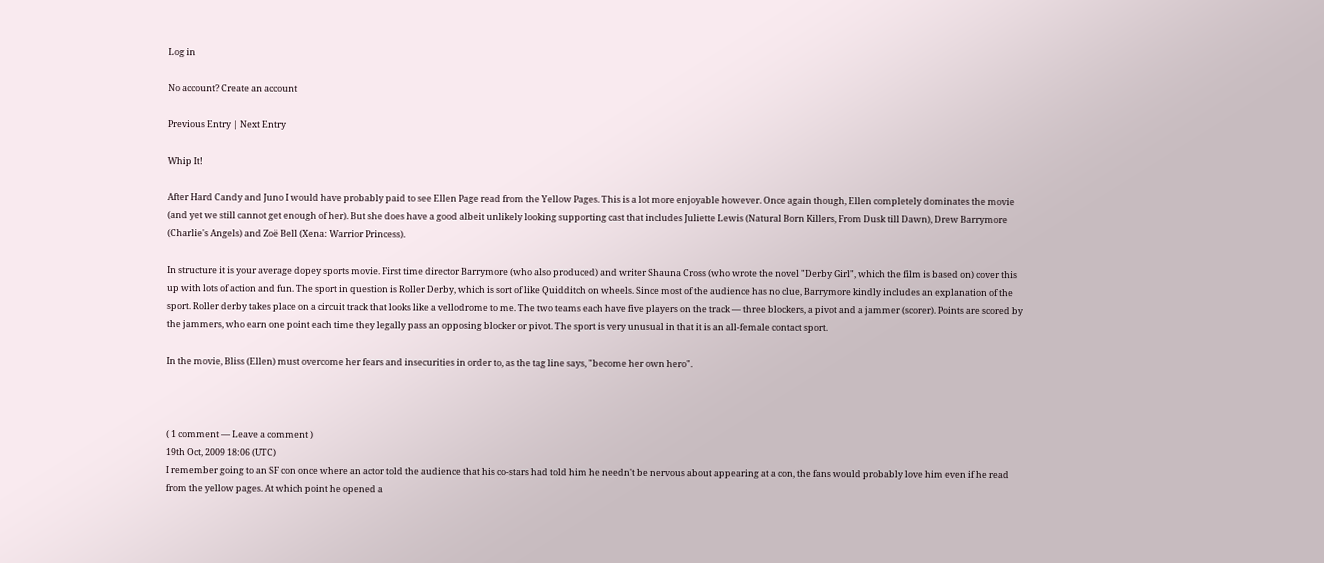Log in

No account? Create an account

Previous Entry | Next Entry

Whip It!

After Hard Candy and Juno I would have probably paid to see Ellen Page read from the Yellow Pages. This is a lot more enjoyable however. Once again though, Ellen completely dominates the movie (and yet we still cannot get enough of her). But she does have a good albeit unlikely looking supporting cast that includes Juliette Lewis (Natural Born Killers, From Dusk till Dawn), Drew Barrymore (Charlie's Angels) and Zoë Bell (Xena: Warrior Princess).

In structure it is your average dopey sports movie. First time director Barrymore (who also produced) and writer Shauna Cross (who wrote the novel "Derby Girl", which the film is based on) cover this up with lots of action and fun. The sport in question is Roller Derby, which is sort of like Quidditch on wheels. Since most of the audience has no clue, Barrymore kindly includes an explanation of the sport. Roller derby takes place on a circuit track that looks like a vellodrome to me. The two teams each have five players on the track — three blockers, a pivot and a jammer (scorer). Points are scored by the jammers, who earn one point each time they legally pass an opposing blocker or pivot. The sport is very unusual in that it is an all-female contact sport.

In the movie, Bliss (Ellen) must overcome her fears and insecurities in order to, as the tag line says, "become her own hero".



( 1 comment — Leave a comment )
19th Oct, 2009 18:06 (UTC)
I remember going to an SF con once where an actor told the audience that his co-stars had told him he needn't be nervous about appearing at a con, the fans would probably love him even if he read from the yellow pages. At which point he opened a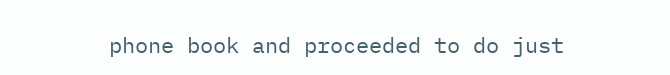phone book and proceeded to do just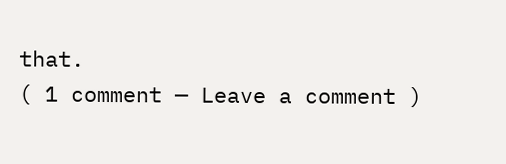that.
( 1 comment — Leave a comment )